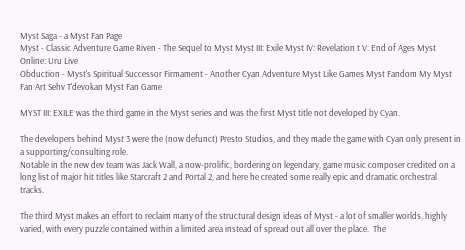Myst Saga - a Myst Fan Page
Myst - Classic Adventure Game Riven - The Sequel to Myst Myst III: Exile Myst IV: Revelation t V: End of Ages Myst Online: Uru Live
Obduction - Myst's Spiritual Successor Firmament - Another Cyan Adventure Myst Like Games Myst Fandom My Myst Fan Art Sehv T'devokan Myst Fan Game

MYST III: EXILE was the third game in the Myst series and was the first Myst title not developed by Cyan.

The developers behind Myst 3 were the (now defunct) Presto Studios, and they made the game with Cyan only present in a supporting/consulting role.
Notable in the new dev team was Jack Wall, a now-prolific, bordering on legendary, game music composer credited on a long list of major hit titles like Starcraft 2 and Portal 2, and here he created some really epic and dramatic orchestral tracks.

The third Myst makes an effort to reclaim many of the structural design ideas of Myst - a lot of smaller worlds, highly varied, with every puzzle contained within a limited area instead of spread out all over the place.  The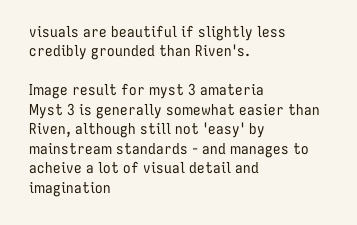visuals are beautiful if slightly less credibly grounded than Riven's.

Image result for myst 3 amateria
Myst 3 is generally somewhat easier than Riven, although still not 'easy' by mainstream standards - and manages to acheive a lot of visual detail and imagination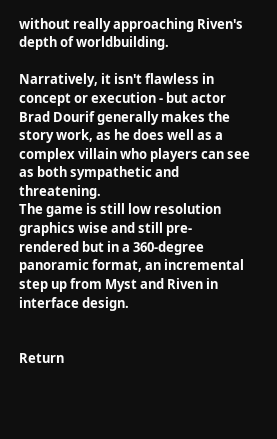without really approaching Riven's depth of worldbuilding.

Narratively, it isn't flawless in concept or execution - but actor Brad Dourif generally makes the story work, as he does well as a complex villain who players can see as both sympathetic and threatening.
The game is still low resolution graphics wise and still pre-rendered but in a 360-degree panoramic format, an incremental step up from Myst and Riven in interface design.


Return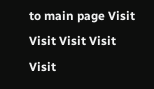to main page Visit Visit Visit Visit Visit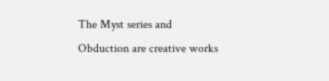The Myst series and Obduction are creative works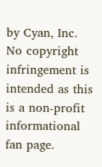by Cyan, Inc.   No copyright infringement is intended as this is a non-profit informational fan page.